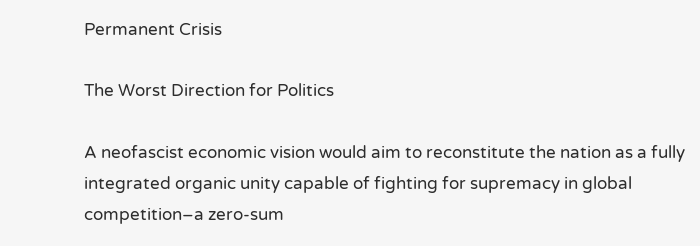Permanent Crisis

The Worst Direction for Politics

A neofascist economic vision would aim to reconstitute the nation as a fully integrated organic unity capable of fighting for supremacy in global competition–a zero-sum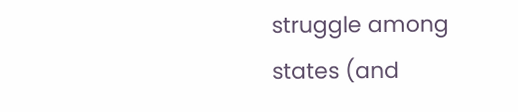struggle among states (and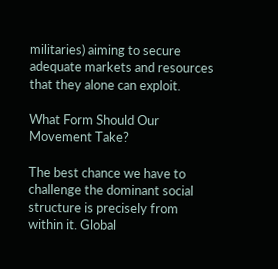militaries) aiming to secure adequate markets and resources that they alone can exploit.

What Form Should Our Movement Take?

The best chance we have to challenge the dominant social structure is precisely from within it. Global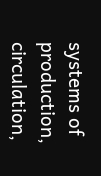systems of production, circulation,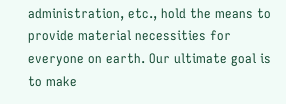administration, etc., hold the means to provide material necessities for everyone on earth. Our ultimate goal is to make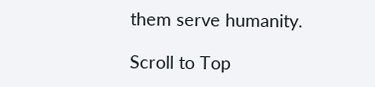them serve humanity.

Scroll to Top